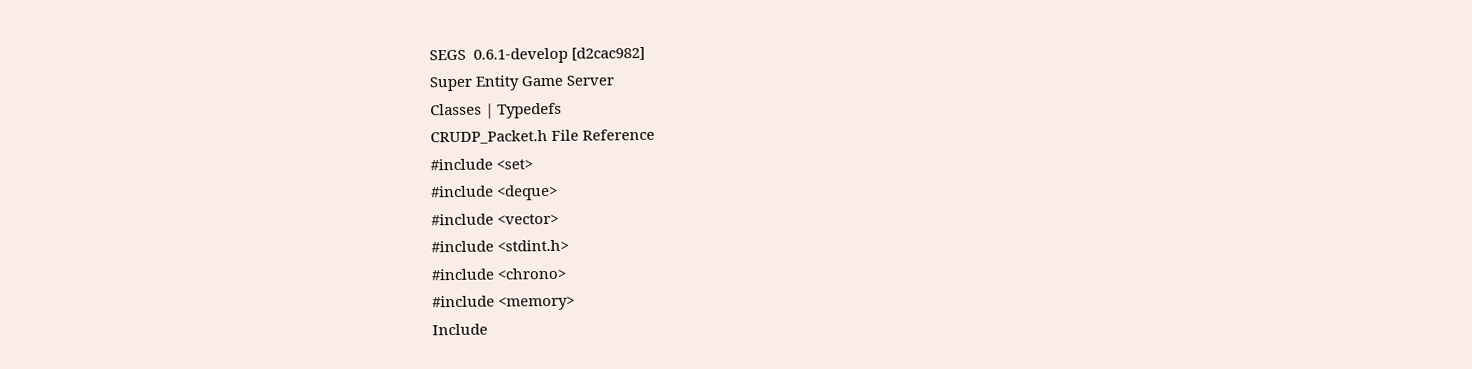SEGS  0.6.1-develop [d2cac982]
Super Entity Game Server
Classes | Typedefs
CRUDP_Packet.h File Reference
#include <set>
#include <deque>
#include <vector>
#include <stdint.h>
#include <chrono>
#include <memory>
Include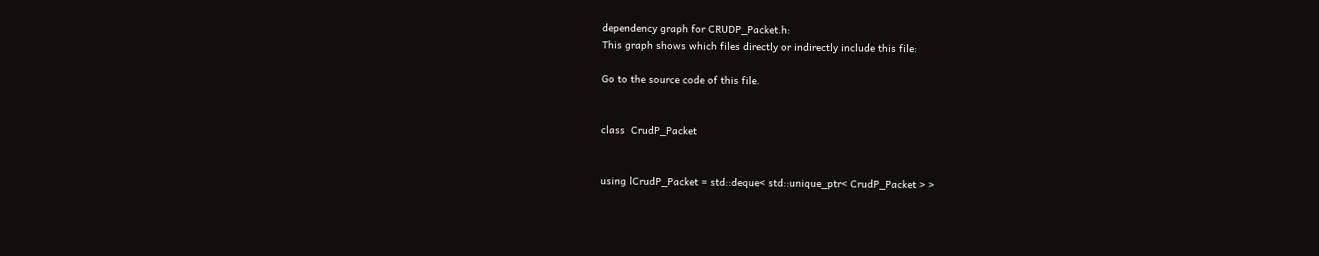dependency graph for CRUDP_Packet.h:
This graph shows which files directly or indirectly include this file:

Go to the source code of this file.


class  CrudP_Packet


using lCrudP_Packet = std::deque< std::unique_ptr< CrudP_Packet > >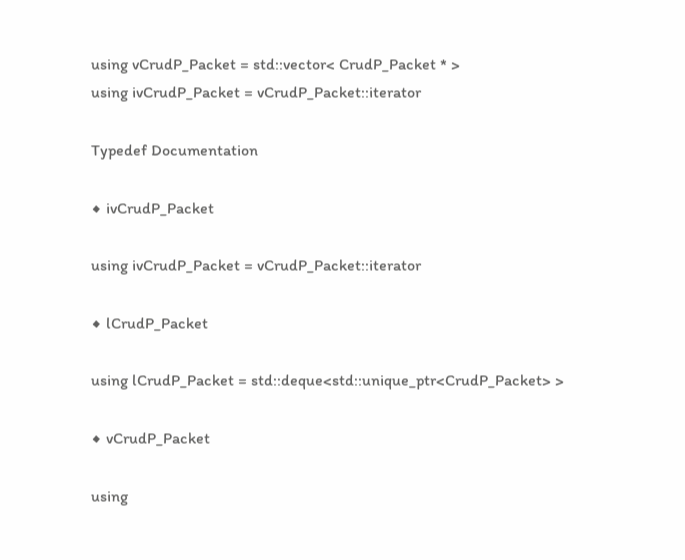using vCrudP_Packet = std::vector< CrudP_Packet * >
using ivCrudP_Packet = vCrudP_Packet::iterator

Typedef Documentation

◆ ivCrudP_Packet

using ivCrudP_Packet = vCrudP_Packet::iterator

◆ lCrudP_Packet

using lCrudP_Packet = std::deque<std::unique_ptr<CrudP_Packet> >

◆ vCrudP_Packet

using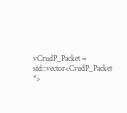vCrudP_Packet = std::vector<CrudP_Packet *>